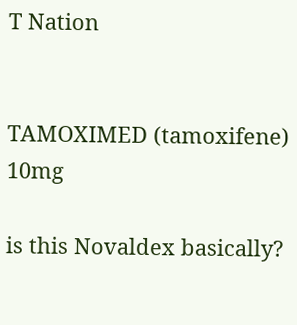T Nation


TAMOXIMED (tamoxifene) 10mg

is this Novaldex basically?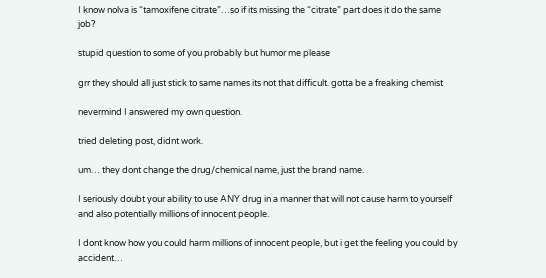I know nolva is “tamoxifene citrate”…so if its missing the “citrate” part does it do the same job?

stupid question to some of you probably but humor me please

grr they should all just stick to same names its not that difficult. gotta be a freaking chemist

nevermind I answered my own question.

tried deleting post, didnt work.

um… they dont change the drug/chemical name, just the brand name.

I seriously doubt your ability to use ANY drug in a manner that will not cause harm to yourself and also potentially millions of innocent people.

I dont know how you could harm millions of innocent people, but i get the feeling you could by accident…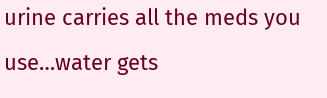urine carries all the meds you use…water gets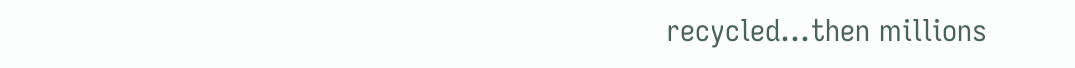recycled…then millions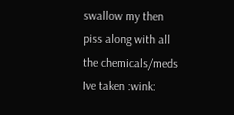swallow my then piss along with all the chemicals/meds Ive taken :wink: